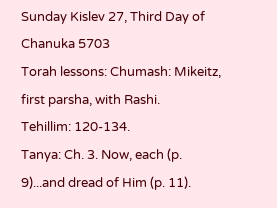Sunday Kislev 27, Third Day of Chanuka 5703
Torah lessons: Chumash: Mikeitz, first parsha, with Rashi.
Tehillim: 120-134.
Tanya: Ch. 3. Now, each (p. 9)...and dread of Him (p. 11).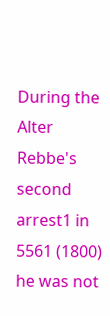During the Alter Rebbe's second arrest1 in 5561 (1800) he was not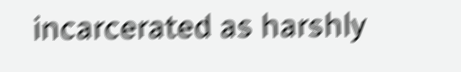incarcerated as harshly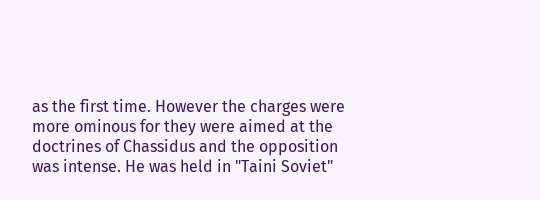as the first time. However the charges were more ominous for they were aimed at the doctrines of Chassidus and the opposition was intense. He was held in "Taini Soviet"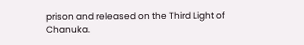prison and released on the Third Light of Chanuka.